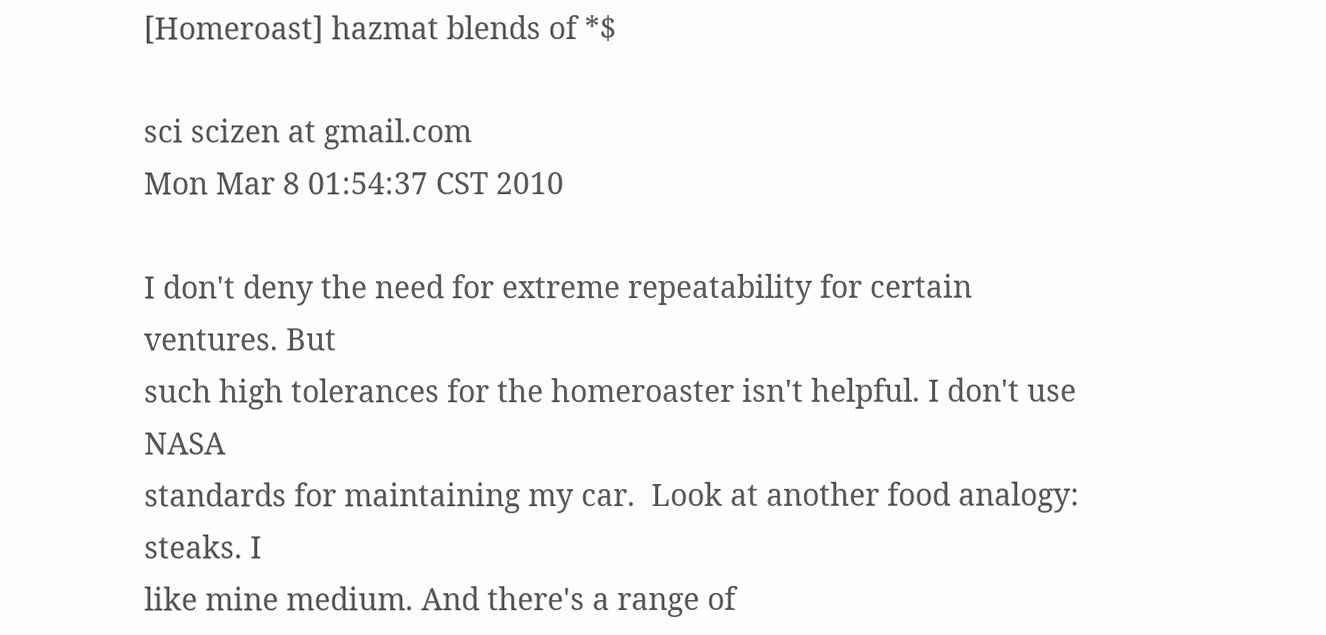[Homeroast] hazmat blends of *$

sci scizen at gmail.com
Mon Mar 8 01:54:37 CST 2010

I don't deny the need for extreme repeatability for certain ventures. But
such high tolerances for the homeroaster isn't helpful. I don't use NASA
standards for maintaining my car.  Look at another food analogy: steaks. I
like mine medium. And there's a range of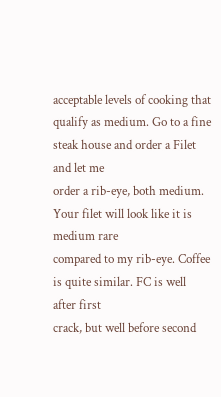acceptable levels of cooking that
qualify as medium. Go to a fine steak house and order a Filet and let me
order a rib-eye, both medium. Your filet will look like it is medium rare
compared to my rib-eye. Coffee is quite similar. FC is well after first
crack, but well before second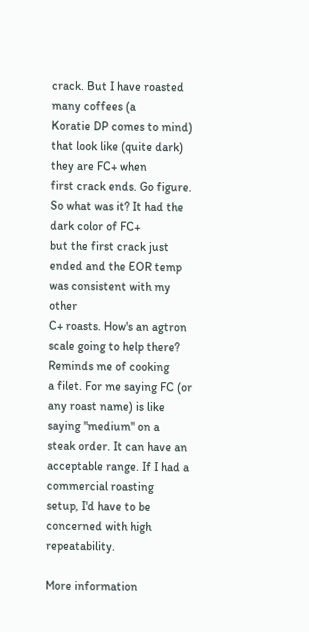crack. But I have roasted many coffees (a
Koratie DP comes to mind) that look like (quite dark) they are FC+ when
first crack ends. Go figure. So what was it? It had the dark color of FC+
but the first crack just ended and the EOR temp was consistent with my other
C+ roasts. How's an agtron scale going to help there? Reminds me of cooking
a filet. For me saying FC (or any roast name) is like saying "medium" on a
steak order. It can have an acceptable range. If I had a commercial roasting
setup, I'd have to be concerned with high repeatability.

More information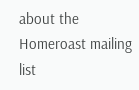about the Homeroast mailing list